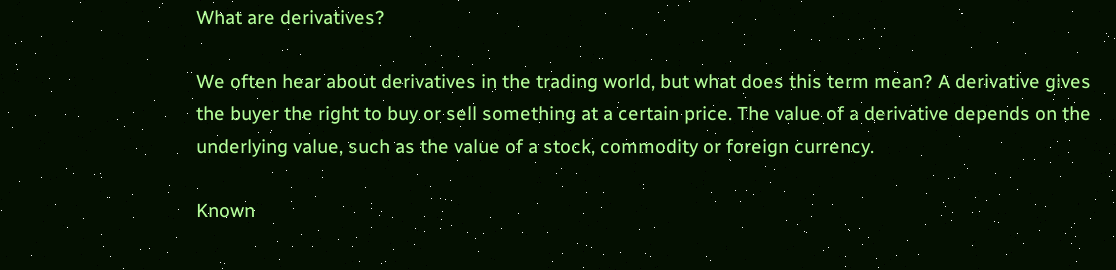What are derivatives?

We often hear about derivatives in the trading world, but what does this term mean? A derivative gives the buyer the right to buy or sell something at a certain price. The value of a derivative depends on the underlying value, such as the value of a stock, commodity or foreign currency.

Known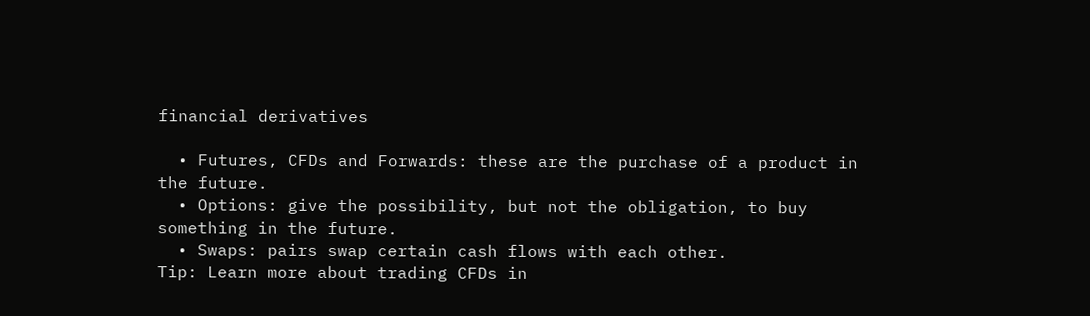financial derivatives

  • Futures, CFDs and Forwards: these are the purchase of a product in the future.
  • Options: give the possibility, but not the obligation, to buy something in the future.
  • Swaps: pairs swap certain cash flows with each other.
Tip: Learn more about trading CFDs in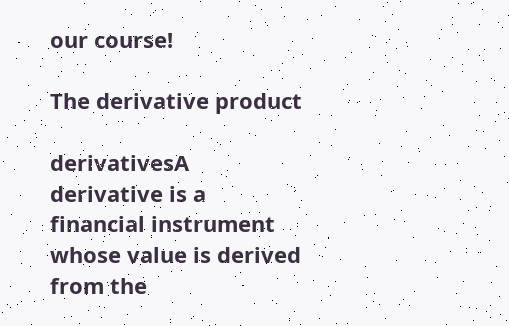our course!

The derivative product

derivativesA derivative is a financial instrument whose value is derived from the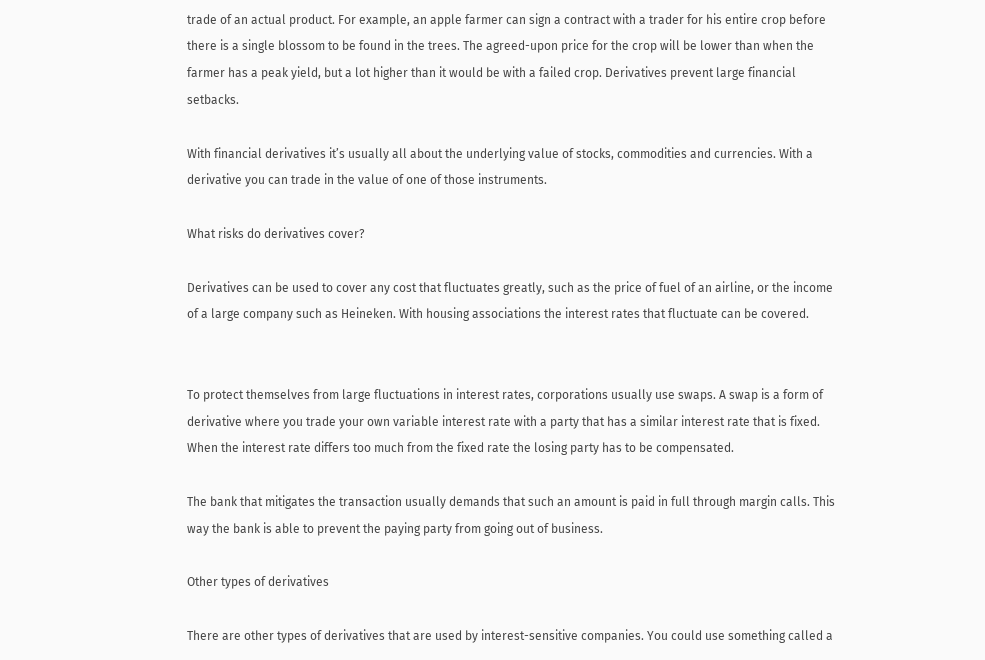trade of an actual product. For example, an apple farmer can sign a contract with a trader for his entire crop before there is a single blossom to be found in the trees. The agreed-upon price for the crop will be lower than when the farmer has a peak yield, but a lot higher than it would be with a failed crop. Derivatives prevent large financial setbacks.

With financial derivatives it’s usually all about the underlying value of stocks, commodities and currencies. With a derivative you can trade in the value of one of those instruments.

What risks do derivatives cover?

Derivatives can be used to cover any cost that fluctuates greatly, such as the price of fuel of an airline, or the income of a large company such as Heineken. With housing associations the interest rates that fluctuate can be covered.


To protect themselves from large fluctuations in interest rates, corporations usually use swaps. A swap is a form of derivative where you trade your own variable interest rate with a party that has a similar interest rate that is fixed. When the interest rate differs too much from the fixed rate the losing party has to be compensated.

The bank that mitigates the transaction usually demands that such an amount is paid in full through margin calls. This way the bank is able to prevent the paying party from going out of business.

Other types of derivatives

There are other types of derivatives that are used by interest-sensitive companies. You could use something called a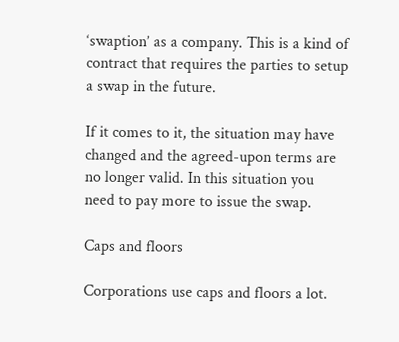‘swaption’ as a company. This is a kind of contract that requires the parties to setup a swap in the future.

If it comes to it, the situation may have changed and the agreed-upon terms are no longer valid. In this situation you need to pay more to issue the swap.

Caps and floors

Corporations use caps and floors a lot.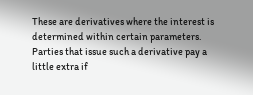These are derivatives where the interest is determined within certain parameters. Parties that issue such a derivative pay a little extra if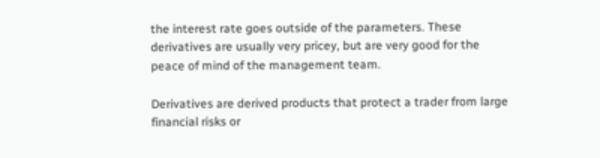the interest rate goes outside of the parameters. These derivatives are usually very pricey, but are very good for the peace of mind of the management team.

Derivatives are derived products that protect a trader from large financial risks or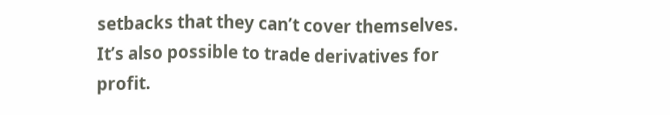setbacks that they can’t cover themselves. It’s also possible to trade derivatives for profit.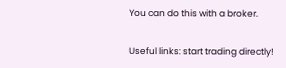You can do this with a broker.

Useful links: start trading directly!